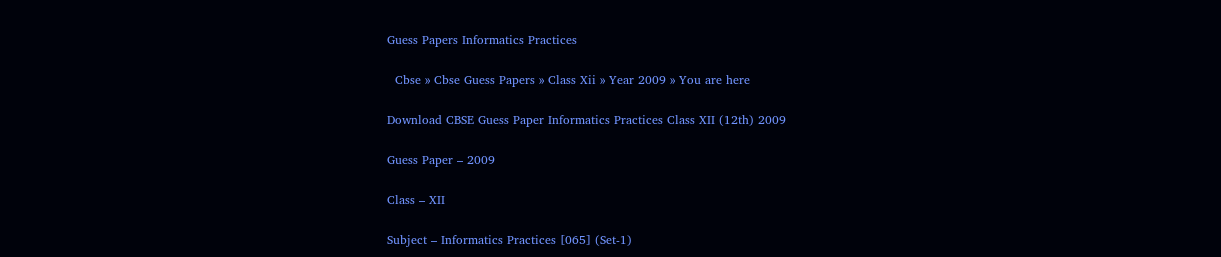Guess Papers Informatics Practices

  Cbse » Cbse Guess Papers » Class Xii » Year 2009 » You are here

Download CBSE Guess Paper Informatics Practices Class XII (12th) 2009

Guess Paper – 2009

Class – XII

Subject – Informatics Practices [065] (Set-1)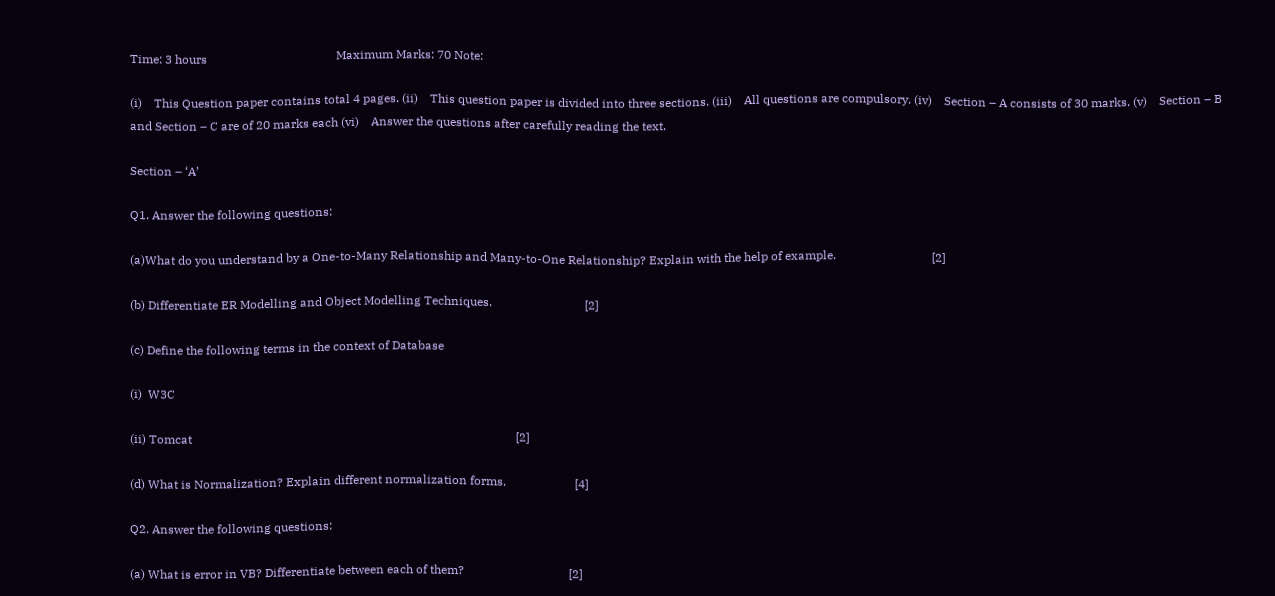Time: 3 hours                                           Maximum Marks: 70 Note:

(i)    This Question paper contains total 4 pages. (ii)    This question paper is divided into three sections. (iii)    All questions are compulsory. (iv)    Section – A consists of 30 marks. (v)    Section – B and Section – C are of 20 marks each (vi)    Answer the questions after carefully reading the text.

Section – ‘A’

Q1. Answer the following questions:

(a)What do you understand by a One-to-Many Relationship and Many-to-One Relationship? Explain with the help of example.                                [2]

(b) Differentiate ER Modelling and Object Modelling Techniques.                               [2]

(c) Define the following terms in the context of Database

(i)  W3C

(ii) Tomcat                                                                                                            [2]

(d) What is Normalization? Explain different normalization forms.                       [4]

Q2. Answer the following questions:

(a) What is error in VB? Differentiate between each of them?                                   [2]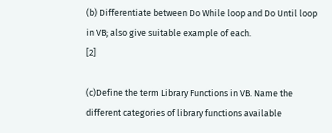(b) Differentiate between Do While loop and Do Until loop in VB; also give suitable example of each.                                                 [2]

(c)Define the term Library Functions in VB. Name the different categories of library functions available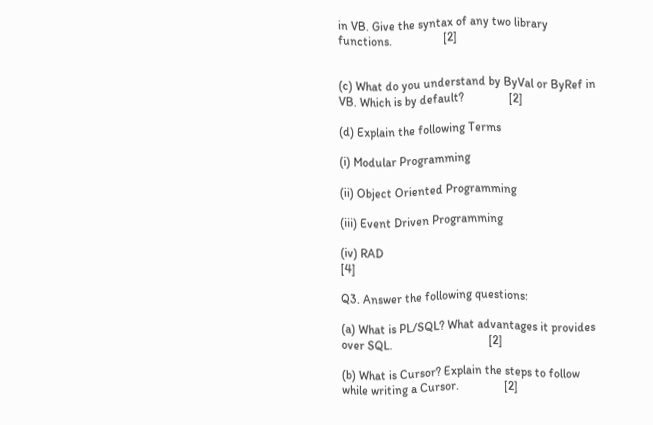in VB. Give the syntax of any two library functions.                 [2]


(c) What do you understand by ByVal or ByRef in VB. Which is by default?               [2]

(d) Explain the following Terms

(i) Modular Programming

(ii) Object Oriented Programming

(iii) Event Driven Programming

(iv) RAD                                                                                                             [4]

Q3. Answer the following questions:

(a) What is PL/SQL? What advantages it provides over SQL.                                [2]

(b) What is Cursor? Explain the steps to follow while writing a Cursor.               [2]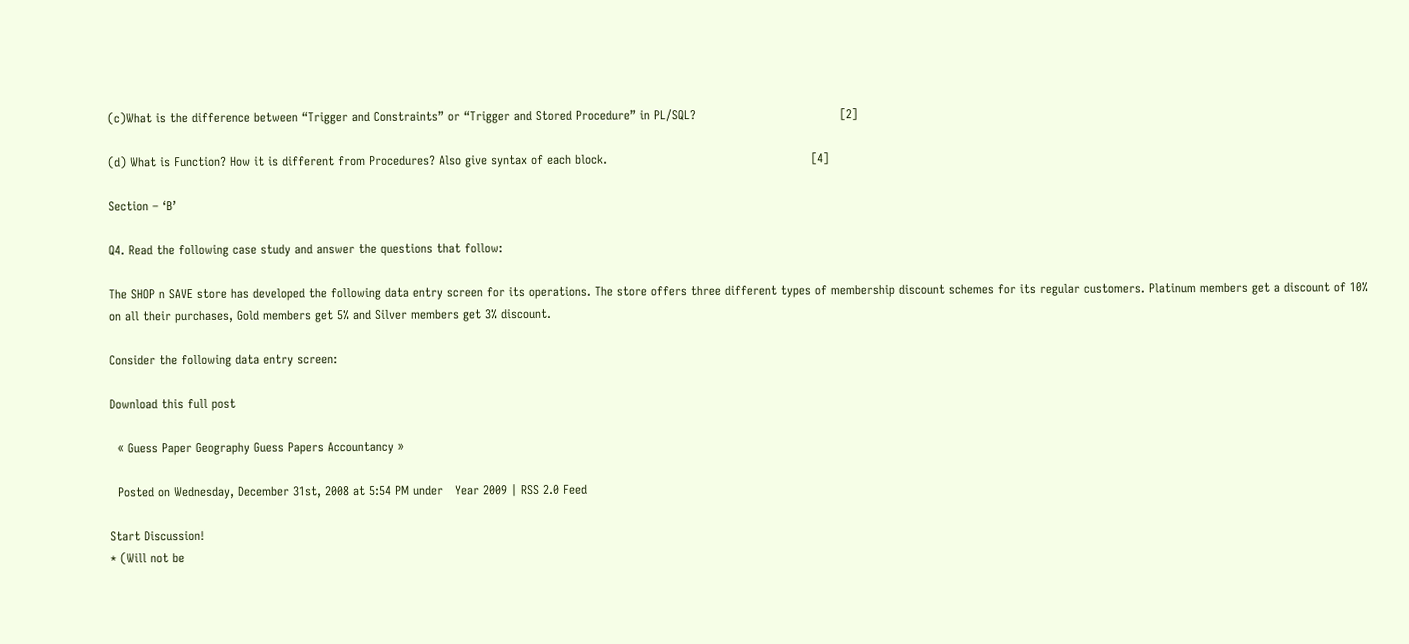(c)What is the difference between “Trigger and Constraints” or “Trigger and Stored Procedure” in PL/SQL?                                    [2]

(d) What is Function? How it is different from Procedures? Also give syntax of each block.                                                   [4]

Section – ‘B’

Q4. Read the following case study and answer the questions that follow:

The SHOP n SAVE store has developed the following data entry screen for its operations. The store offers three different types of membership discount schemes for its regular customers. Platinum members get a discount of 10% on all their purchases, Gold members get 5% and Silver members get 3% discount.

Consider the following data entry screen:

Download this full post

  « Guess Paper Geography Guess Papers Accountancy »

  Posted on Wednesday, December 31st, 2008 at 5:54 PM under   Year 2009 | RSS 2.0 Feed

Start Discussion!
* (Will not be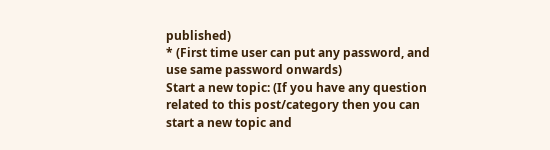published)
* (First time user can put any password, and use same password onwards)
Start a new topic: (If you have any question related to this post/category then you can start a new topic and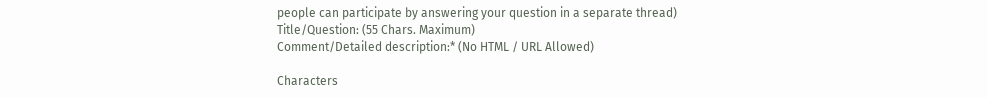people can participate by answering your question in a separate thread)
Title/Question: (55 Chars. Maximum)
Comment/Detailed description:* (No HTML / URL Allowed)

Characters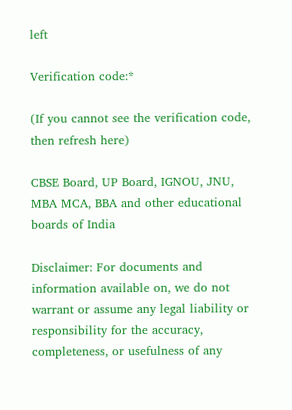left

Verification code:*

(If you cannot see the verification code, then refresh here)

CBSE Board, UP Board, IGNOU, JNU, MBA MCA, BBA and other educational boards of India

Disclaimer: For documents and information available on, we do not warrant or assume any legal liability or responsibility for the accuracy, completeness, or usefulness of any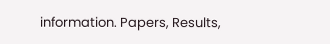information. Papers, Results,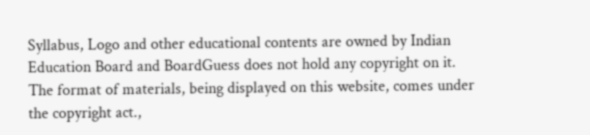Syllabus, Logo and other educational contents are owned by Indian Education Board and BoardGuess does not hold any copyright on it. The format of materials, being displayed on this website, comes under the copyright act.,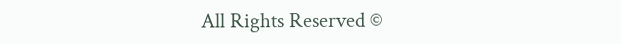All Rights Reserved ©